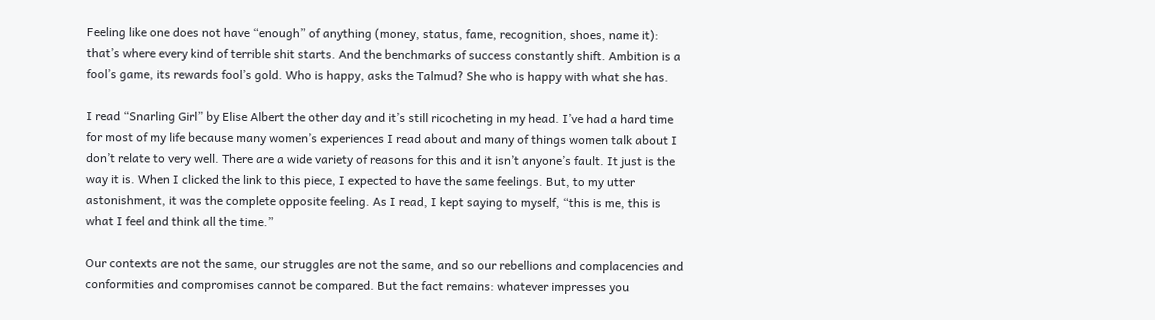Feeling like one does not have “enough” of anything (money, status, fame, recognition, shoes, name it): that’s where every kind of terrible shit starts. And the benchmarks of success constantly shift. Ambition is a fool’s game, its rewards fool’s gold. Who is happy, asks the Talmud? She who is happy with what she has.

I read “Snarling Girl” by Elise Albert the other day and it’s still ricocheting in my head. I’ve had a hard time for most of my life because many women’s experiences I read about and many of things women talk about I don’t relate to very well. There are a wide variety of reasons for this and it isn’t anyone’s fault. It just is the way it is. When I clicked the link to this piece, I expected to have the same feelings. But, to my utter astonishment, it was the complete opposite feeling. As I read, I kept saying to myself, “this is me, this is what I feel and think all the time.”

Our contexts are not the same, our struggles are not the same, and so our rebellions and complacencies and conformities and compromises cannot be compared. But the fact remains: whatever impresses you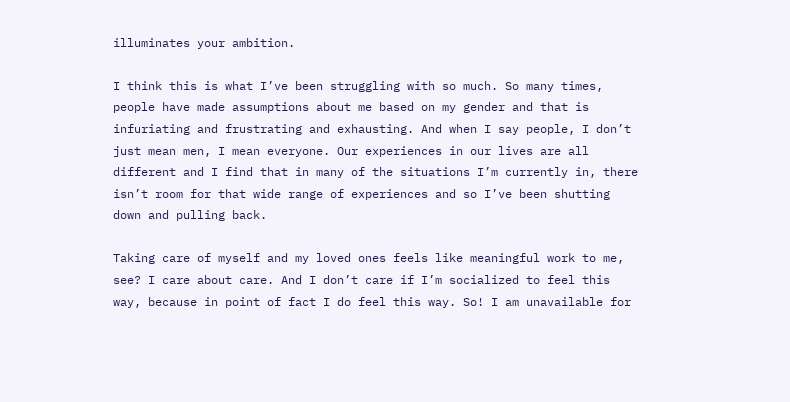illuminates your ambition.

I think this is what I’ve been struggling with so much. So many times, people have made assumptions about me based on my gender and that is infuriating and frustrating and exhausting. And when I say people, I don’t just mean men, I mean everyone. Our experiences in our lives are all different and I find that in many of the situations I’m currently in, there isn’t room for that wide range of experiences and so I’ve been shutting down and pulling back.

Taking care of myself and my loved ones feels like meaningful work to me, see? I care about care. And I don’t care if I’m socialized to feel this way, because in point of fact I do feel this way. So! I am unavailable for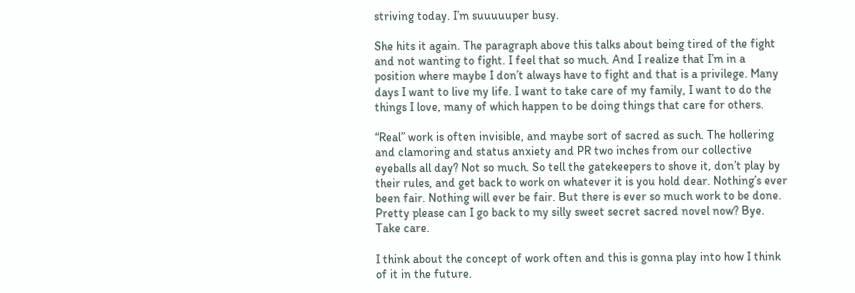striving today. I’m suuuuuper busy.

She hits it again. The paragraph above this talks about being tired of the fight and not wanting to fight. I feel that so much. And I realize that I’m in a position where maybe I don’t always have to fight and that is a privilege. Many days I want to live my life. I want to take care of my family, I want to do the things I love, many of which happen to be doing things that care for others.

“Real” work is often invisible, and maybe sort of sacred as such. The hollering and clamoring and status anxiety and PR two inches from our collective eyeballs all day? Not so much. So tell the gatekeepers to shove it, don’t play by their rules, and get back to work on whatever it is you hold dear. Nothing’s ever been fair. Nothing will ever be fair. But there is ever so much work to be done. Pretty please can I go back to my silly sweet secret sacred novel now? Bye. Take care.

I think about the concept of work often and this is gonna play into how I think of it in the future.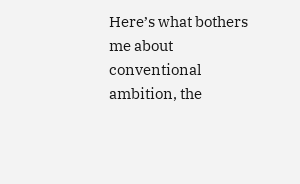Here’s what bothers me about conventional ambition, the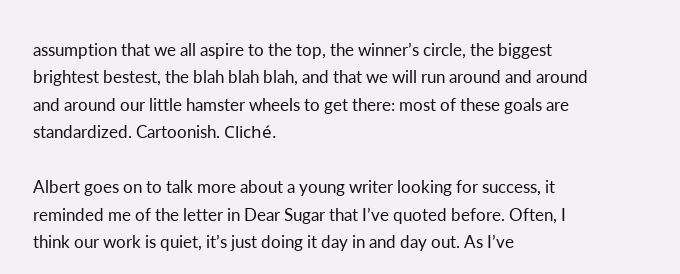assumption that we all aspire to the top, the winner’s circle, the biggest brightest bestest, the blah blah blah, and that we will run around and around and around our little hamster wheels to get there: most of these goals are standardized. Cartoonish. Cliché.

Albert goes on to talk more about a young writer looking for success, it reminded me of the letter in Dear Sugar that I’ve quoted before. Often, I think our work is quiet, it’s just doing it day in and day out. As I’ve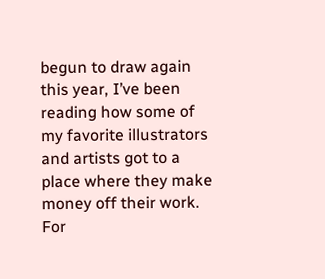begun to draw again this year, I’ve been reading how some of my favorite illustrators and artists got to a place where they make money off their work. For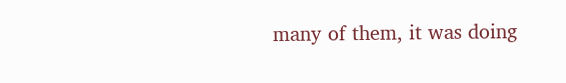many of them, it was doing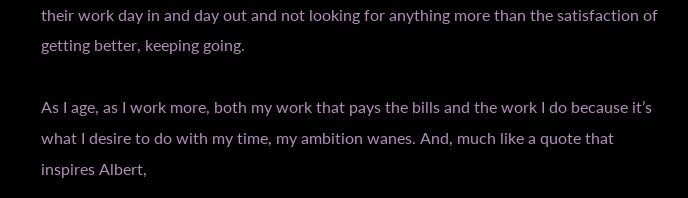their work day in and day out and not looking for anything more than the satisfaction of getting better, keeping going.

As I age, as I work more, both my work that pays the bills and the work I do because it’s what I desire to do with my time, my ambition wanes. And, much like a quote that inspires Albert,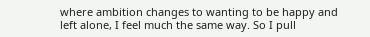where ambition changes to wanting to be happy and left alone, I feel much the same way. So I pull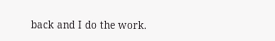back and I do the work.